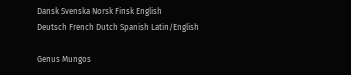Dansk Svenska Norsk Finsk English
Deutsch French Dutch Spanish Latin/English

Genus Mungos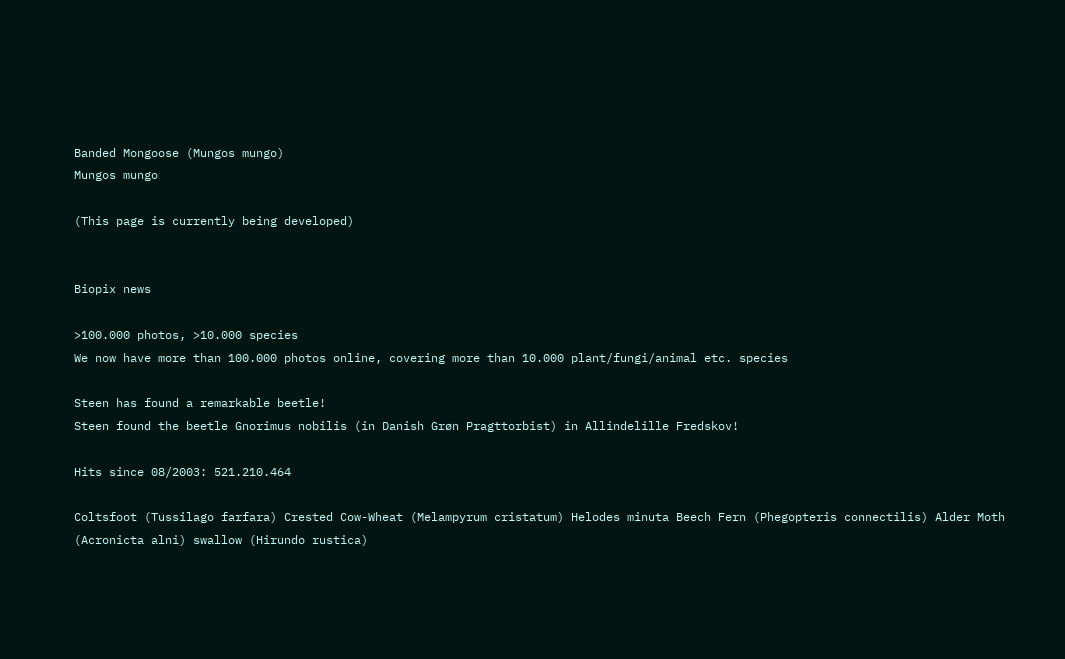Banded Mongoose (Mungos mungo)
Mungos mungo

(This page is currently being developed)


Biopix news

>100.000 photos, >10.000 species
We now have more than 100.000 photos online, covering more than 10.000 plant/fungi/animal etc. species

Steen has found a remarkable beetle!
Steen found the beetle Gnorimus nobilis (in Danish Grøn Pragttorbist) in Allindelille Fredskov!

Hits since 08/2003: 521.210.464

Coltsfoot (Tussilago farfara) Crested Cow-Wheat (Melampyrum cristatum) Helodes minuta Beech Fern (Phegopteris connectilis) Alder Moth (Acronicta alni) swallow (Hirundo rustica)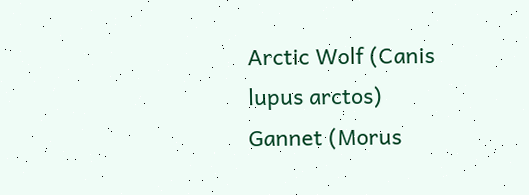Arctic Wolf (Canis lupus arctos) Gannet (Morus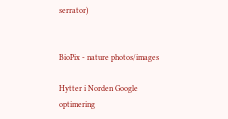serrator)


BioPix - nature photos/images

Hytter i Norden Google optimering